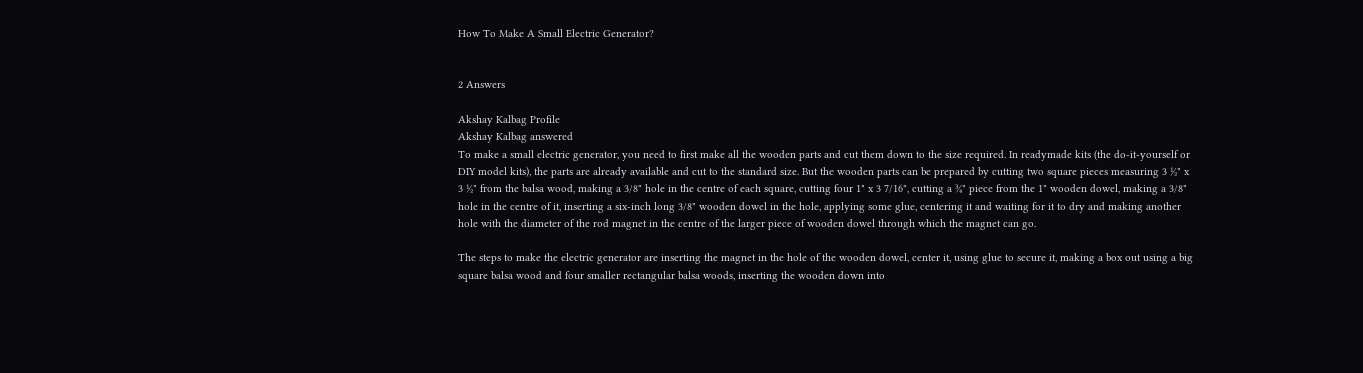How To Make A Small Electric Generator?


2 Answers

Akshay Kalbag Profile
Akshay Kalbag answered
To make a small electric generator, you need to first make all the wooden parts and cut them down to the size required. In readymade kits (the do-it-yourself or DIY model kits), the parts are already available and cut to the standard size. But the wooden parts can be prepared by cutting two square pieces measuring 3 ½" x 3 ½" from the balsa wood, making a 3/8" hole in the centre of each square, cutting four 1" x 3 7/16", cutting a ¾" piece from the 1" wooden dowel, making a 3/8" hole in the centre of it, inserting a six-inch long 3/8" wooden dowel in the hole, applying some glue, centering it and waiting for it to dry and making another hole with the diameter of the rod magnet in the centre of the larger piece of wooden dowel through which the magnet can go.

The steps to make the electric generator are inserting the magnet in the hole of the wooden dowel, center it, using glue to secure it, making a box out using a big square balsa wood and four smaller rectangular balsa woods, inserting the wooden down into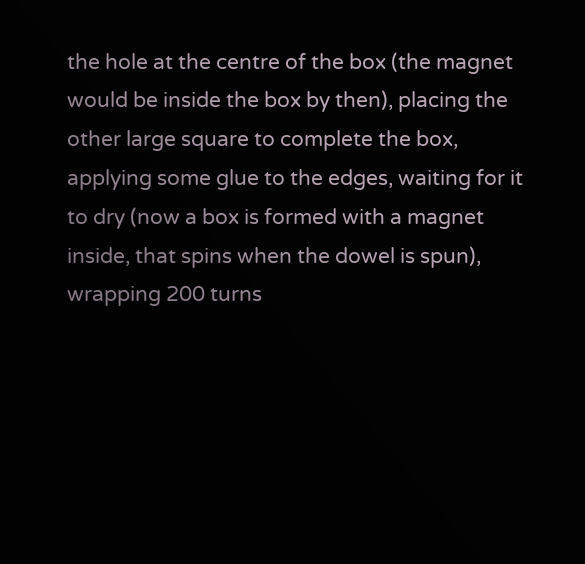the hole at the centre of the box (the magnet would be inside the box by then), placing the other large square to complete the box, applying some glue to the edges, waiting for it to dry (now a box is formed with a magnet inside, that spins when the dowel is spun), wrapping 200 turns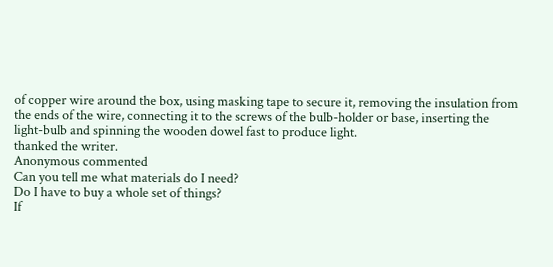of copper wire around the box, using masking tape to secure it, removing the insulation from the ends of the wire, connecting it to the screws of the bulb-holder or base, inserting the light-bulb and spinning the wooden dowel fast to produce light.
thanked the writer.
Anonymous commented
Can you tell me what materials do I need?
Do I have to buy a whole set of things?
If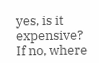yes, is it expensive?
If no, where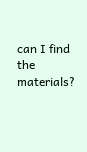can I find the materials?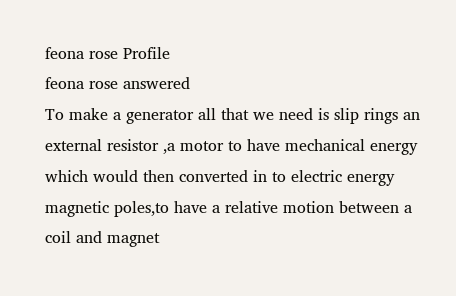feona rose Profile
feona rose answered
To make a generator all that we need is slip rings an external resistor ,a motor to have mechanical energy which would then converted in to electric energy  magnetic poles,to have a relative motion between a coil and magnet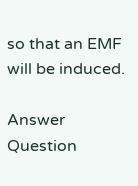so that an EMF will be induced.

Answer Question